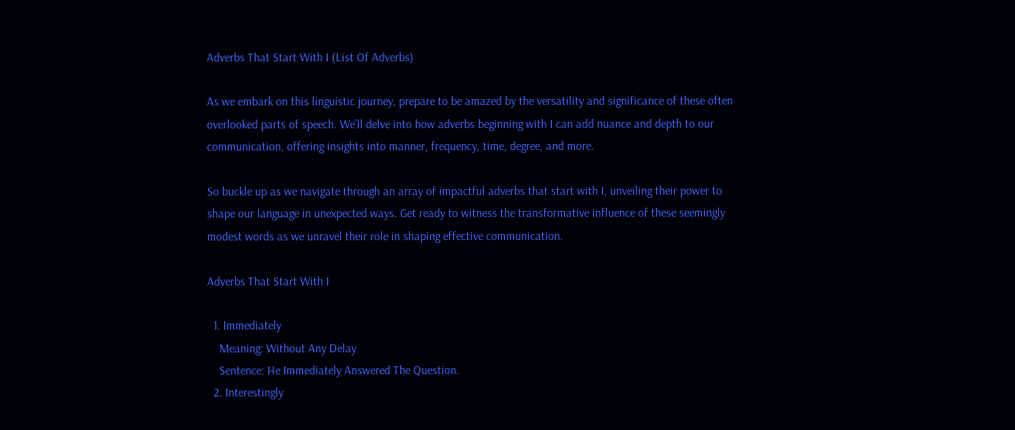Adverbs That Start With I (List Of Adverbs)

As we embark on this linguistic journey, prepare to be amazed by the versatility and significance of these often overlooked parts of speech. We’ll delve into how adverbs beginning with I can add nuance and depth to our communication, offering insights into manner, frequency, time, degree, and more.

So buckle up as we navigate through an array of impactful adverbs that start with I, unveiling their power to shape our language in unexpected ways. Get ready to witness the transformative influence of these seemingly modest words as we unravel their role in shaping effective communication.

Adverbs That Start With I

  1. Immediately
    Meaning: Without Any Delay
    Sentence: He Immediately Answered The Question.
  2. Interestingly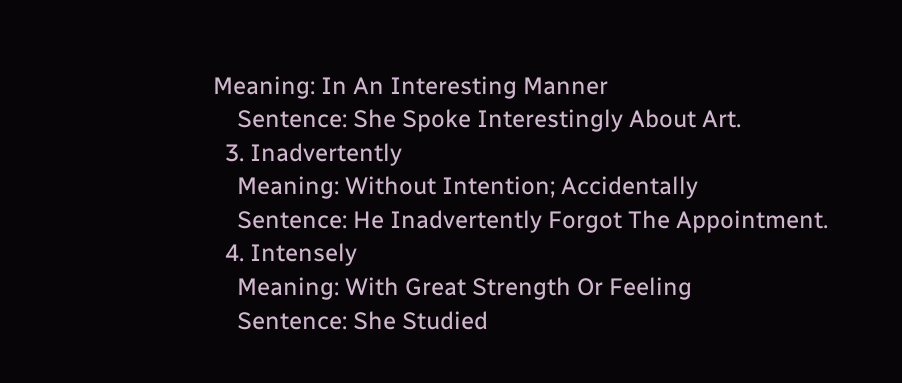Meaning: In An Interesting Manner
    Sentence: She Spoke Interestingly About Art.
  3. Inadvertently
    Meaning: Without Intention; Accidentally
    Sentence: He Inadvertently Forgot The Appointment.
  4. Intensely
    Meaning: With Great Strength Or Feeling
    Sentence: She Studied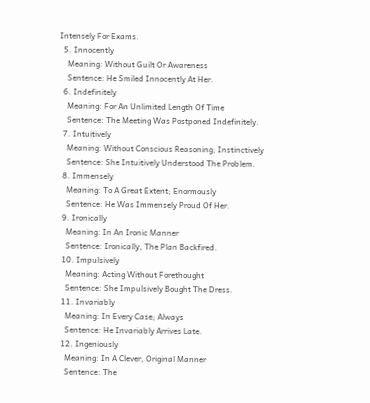Intensely For Exams.
  5. Innocently
    Meaning: Without Guilt Or Awareness
    Sentence: He Smiled Innocently At Her.
  6. Indefinitely
    Meaning: For An Unlimited Length Of Time
    Sentence: The Meeting Was Postponed Indefinitely.
  7. Intuitively
    Meaning: Without Conscious Reasoning; Instinctively
    Sentence: She Intuitively Understood The Problem.
  8. Immensely
    Meaning: To A Great Extent; Enormously
    Sentence: He Was Immensely Proud Of Her.
  9. Ironically
    Meaning: In An Ironic Manner
    Sentence: Ironically, The Plan Backfired.
  10. Impulsively
    Meaning: Acting Without Forethought
    Sentence: She Impulsively Bought The Dress.
  11. Invariably
    Meaning: In Every Case; Always
    Sentence: He Invariably Arrives Late.
  12. Ingeniously
    Meaning: In A Clever, Original Manner
    Sentence: The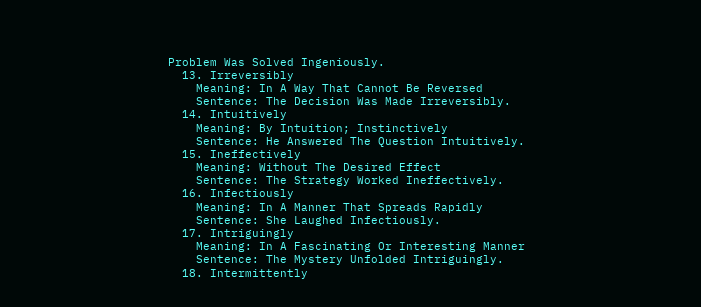Problem Was Solved Ingeniously.
  13. Irreversibly
    Meaning: In A Way That Cannot Be Reversed
    Sentence: The Decision Was Made Irreversibly.
  14. Intuitively
    Meaning: By Intuition; Instinctively
    Sentence: He Answered The Question Intuitively.
  15. Ineffectively
    Meaning: Without The Desired Effect
    Sentence: The Strategy Worked Ineffectively.
  16. Infectiously
    Meaning: In A Manner That Spreads Rapidly
    Sentence: She Laughed Infectiously.
  17. Intriguingly
    Meaning: In A Fascinating Or Interesting Manner
    Sentence: The Mystery Unfolded Intriguingly.
  18. Intermittently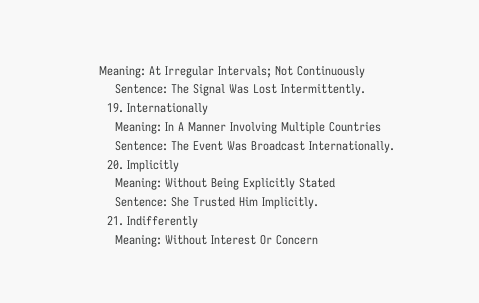Meaning: At Irregular Intervals; Not Continuously
    Sentence: The Signal Was Lost Intermittently.
  19. Internationally
    Meaning: In A Manner Involving Multiple Countries
    Sentence: The Event Was Broadcast Internationally.
  20. Implicitly
    Meaning: Without Being Explicitly Stated
    Sentence: She Trusted Him Implicitly.
  21. Indifferently
    Meaning: Without Interest Or Concern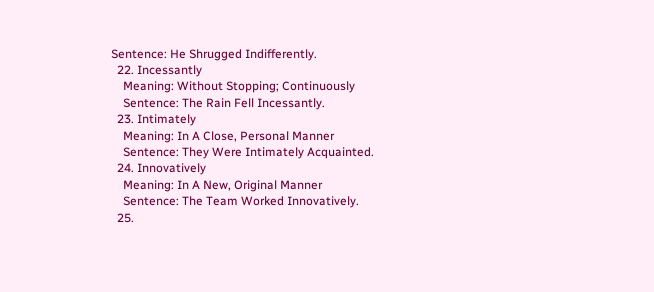Sentence: He Shrugged Indifferently.
  22. Incessantly
    Meaning: Without Stopping; Continuously
    Sentence: The Rain Fell Incessantly.
  23. Intimately
    Meaning: In A Close, Personal Manner
    Sentence: They Were Intimately Acquainted.
  24. Innovatively
    Meaning: In A New, Original Manner
    Sentence: The Team Worked Innovatively.
  25.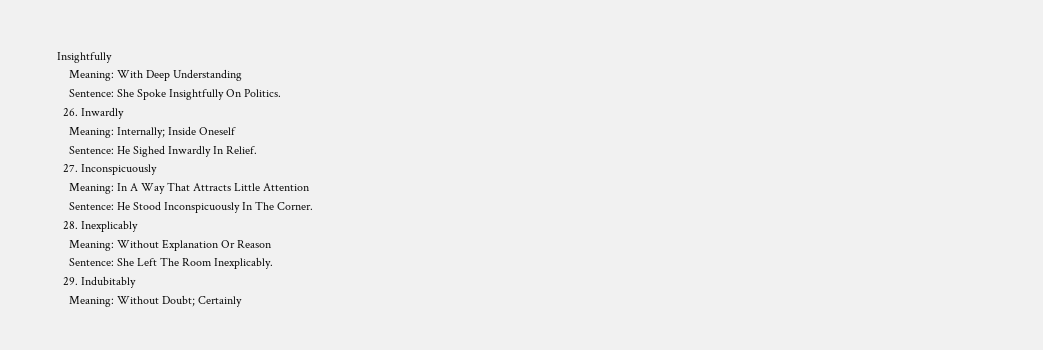Insightfully
    Meaning: With Deep Understanding
    Sentence: She Spoke Insightfully On Politics.
  26. Inwardly
    Meaning: Internally; Inside Oneself
    Sentence: He Sighed Inwardly In Relief.
  27. Inconspicuously
    Meaning: In A Way That Attracts Little Attention
    Sentence: He Stood Inconspicuously In The Corner.
  28. Inexplicably
    Meaning: Without Explanation Or Reason
    Sentence: She Left The Room Inexplicably.
  29. Indubitably
    Meaning: Without Doubt; Certainly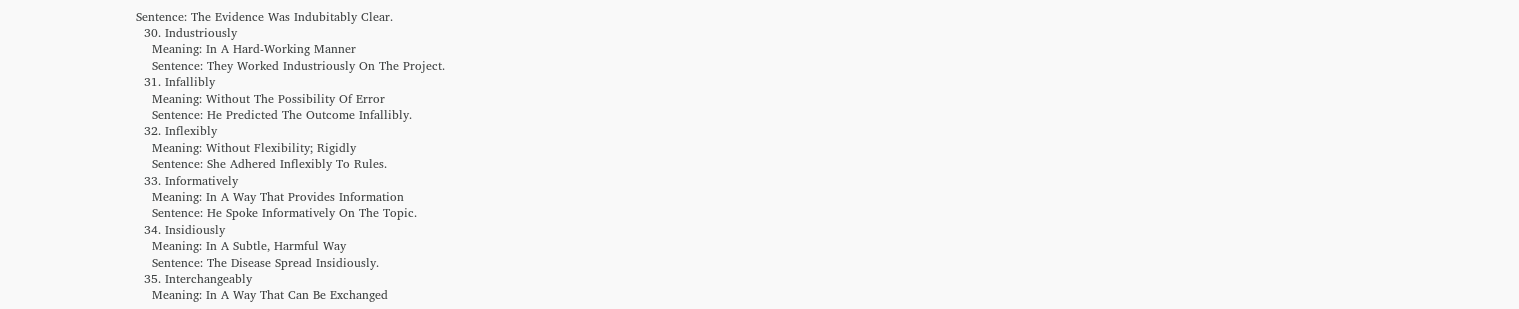Sentence: The Evidence Was Indubitably Clear.
  30. Industriously
    Meaning: In A Hard-Working Manner
    Sentence: They Worked Industriously On The Project.
  31. Infallibly
    Meaning: Without The Possibility Of Error
    Sentence: He Predicted The Outcome Infallibly.
  32. Inflexibly
    Meaning: Without Flexibility; Rigidly
    Sentence: She Adhered Inflexibly To Rules.
  33. Informatively
    Meaning: In A Way That Provides Information
    Sentence: He Spoke Informatively On The Topic.
  34. Insidiously
    Meaning: In A Subtle, Harmful Way
    Sentence: The Disease Spread Insidiously.
  35. Interchangeably
    Meaning: In A Way That Can Be Exchanged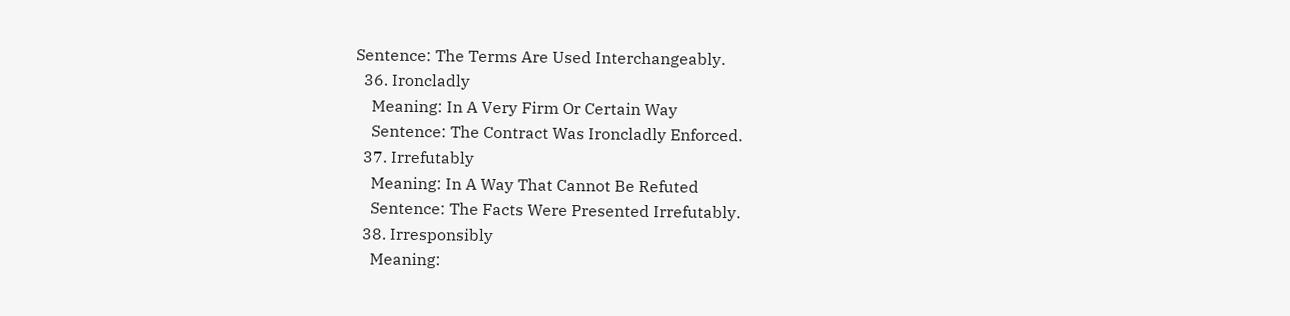Sentence: The Terms Are Used Interchangeably.
  36. Ironcladly
    Meaning: In A Very Firm Or Certain Way
    Sentence: The Contract Was Ironcladly Enforced.
  37. Irrefutably
    Meaning: In A Way That Cannot Be Refuted
    Sentence: The Facts Were Presented Irrefutably.
  38. Irresponsibly
    Meaning: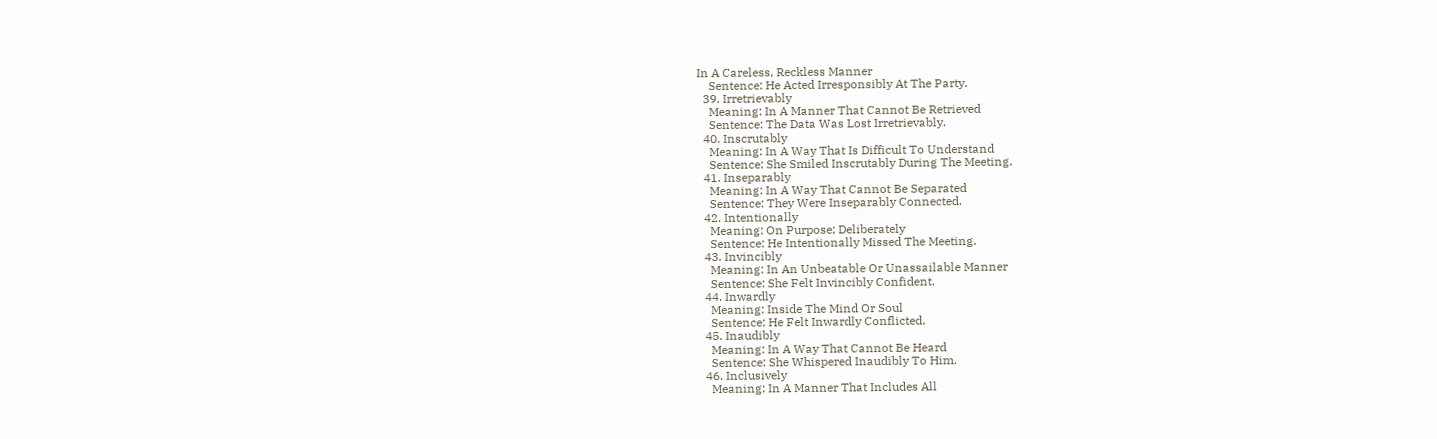In A Careless, Reckless Manner
    Sentence: He Acted Irresponsibly At The Party.
  39. Irretrievably
    Meaning: In A Manner That Cannot Be Retrieved
    Sentence: The Data Was Lost Irretrievably.
  40. Inscrutably
    Meaning: In A Way That Is Difficult To Understand
    Sentence: She Smiled Inscrutably During The Meeting.
  41. Inseparably
    Meaning: In A Way That Cannot Be Separated
    Sentence: They Were Inseparably Connected.
  42. Intentionally
    Meaning: On Purpose; Deliberately
    Sentence: He Intentionally Missed The Meeting.
  43. Invincibly
    Meaning: In An Unbeatable Or Unassailable Manner
    Sentence: She Felt Invincibly Confident.
  44. Inwardly
    Meaning: Inside The Mind Or Soul
    Sentence: He Felt Inwardly Conflicted.
  45. Inaudibly
    Meaning: In A Way That Cannot Be Heard
    Sentence: She Whispered Inaudibly To Him.
  46. Inclusively
    Meaning: In A Manner That Includes All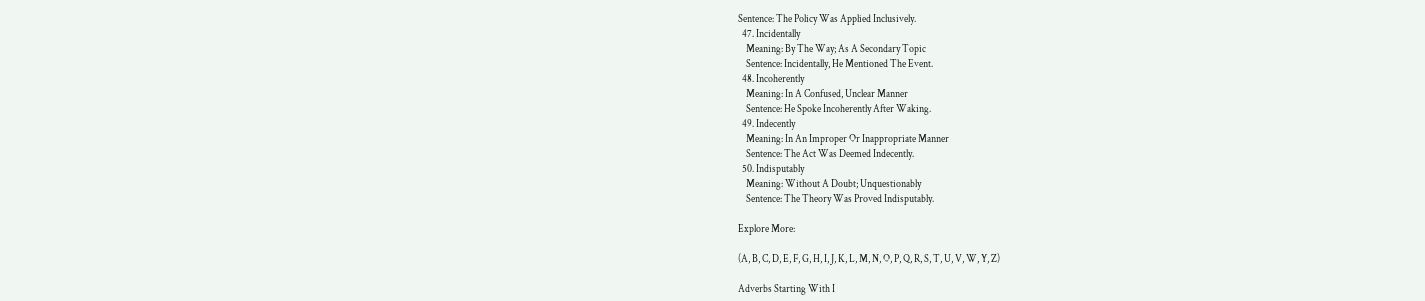Sentence: The Policy Was Applied Inclusively.
  47. Incidentally
    Meaning: By The Way; As A Secondary Topic
    Sentence: Incidentally, He Mentioned The Event.
  48. Incoherently
    Meaning: In A Confused, Unclear Manner
    Sentence: He Spoke Incoherently After Waking.
  49. Indecently
    Meaning: In An Improper Or Inappropriate Manner
    Sentence: The Act Was Deemed Indecently.
  50. Indisputably
    Meaning: Without A Doubt; Unquestionably
    Sentence: The Theory Was Proved Indisputably.

Explore More:

(A, B, C, D, E, F, G, H, I, J, K, L, M, N, O, P, Q, R, S, T, U, V, W, Y, Z)

Adverbs Starting With I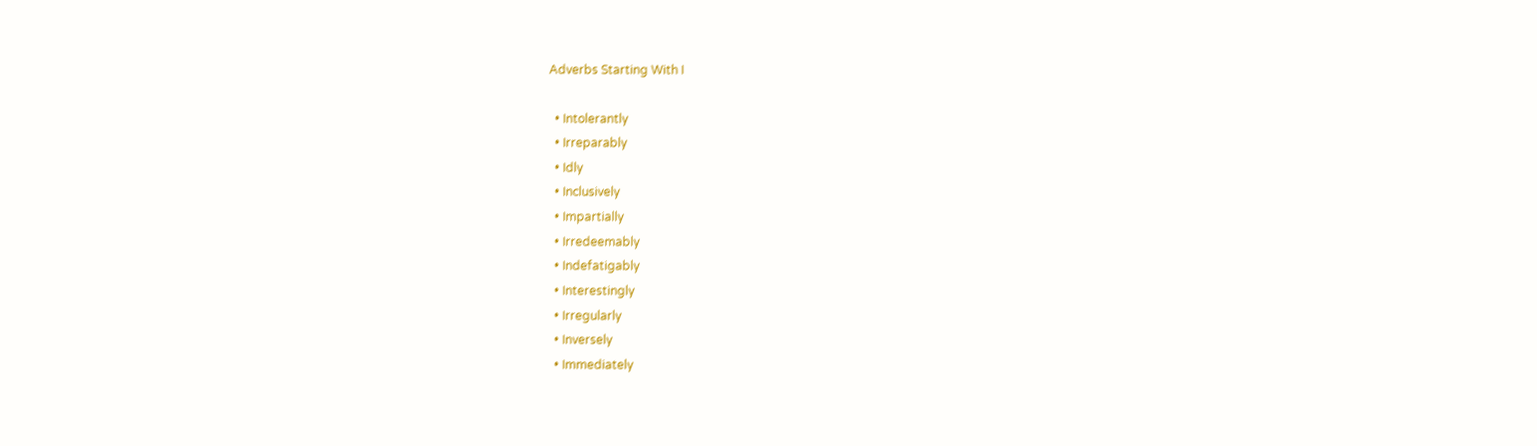Adverbs Starting With I

  • Intolerantly
  • Irreparably
  • Idly
  • Inclusively
  • Impartially
  • Irredeemably
  • Indefatigably
  • Interestingly
  • Irregularly
  • Inversely
  • Immediately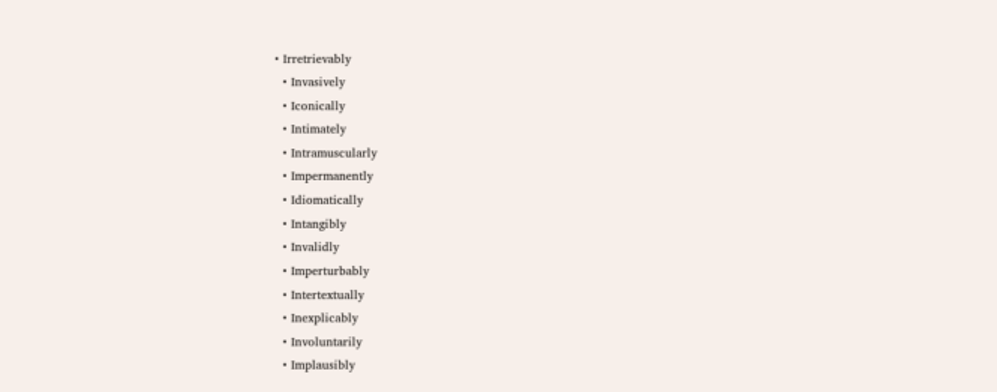• Irretrievably
  • Invasively
  • Iconically
  • Intimately
  • Intramuscularly
  • Impermanently
  • Idiomatically
  • Intangibly
  • Invalidly
  • Imperturbably
  • Intertextually
  • Inexplicably
  • Involuntarily
  • Implausibly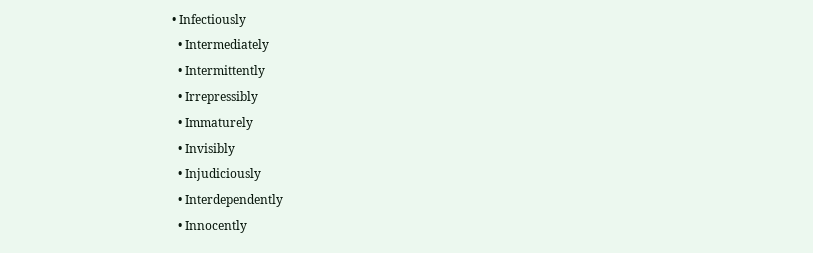• Infectiously
  • Intermediately
  • Intermittently
  • Irrepressibly
  • Immaturely
  • Invisibly
  • Injudiciously
  • Interdependently
  • Innocently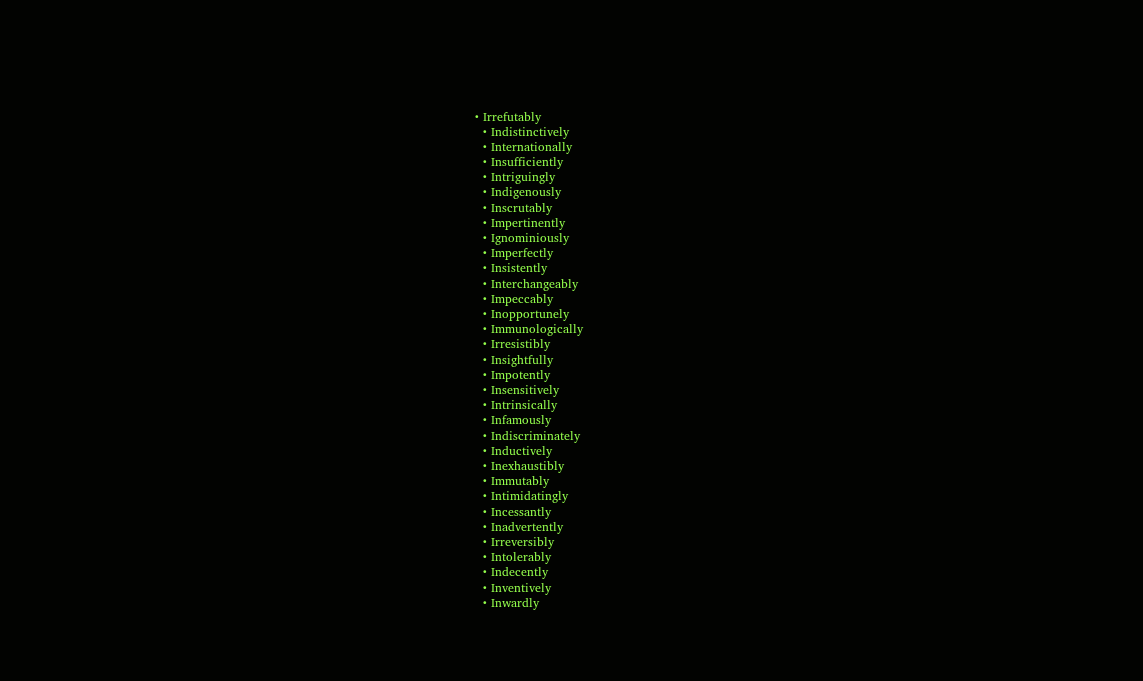• Irrefutably
  • Indistinctively
  • Internationally
  • Insufficiently
  • Intriguingly
  • Indigenously
  • Inscrutably
  • Impertinently
  • Ignominiously
  • Imperfectly
  • Insistently
  • Interchangeably
  • Impeccably
  • Inopportunely
  • Immunologically
  • Irresistibly
  • Insightfully
  • Impotently
  • Insensitively
  • Intrinsically
  • Infamously
  • Indiscriminately
  • Inductively
  • Inexhaustibly
  • Immutably
  • Intimidatingly
  • Incessantly
  • Inadvertently
  • Irreversibly
  • Intolerably
  • Indecently
  • Inventively
  • Inwardly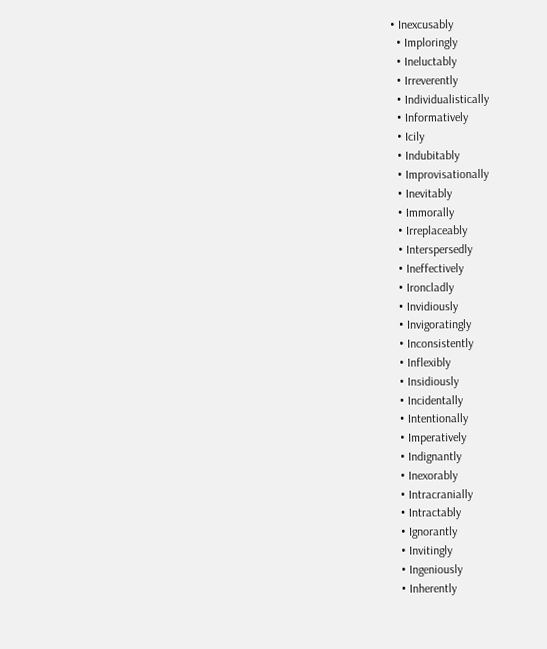• Inexcusably
  • Imploringly
  • Ineluctably
  • Irreverently
  • Individualistically
  • Informatively
  • Icily
  • Indubitably
  • Improvisationally
  • Inevitably
  • Immorally
  • Irreplaceably
  • Interspersedly
  • Ineffectively
  • Ironcladly
  • Invidiously
  • Invigoratingly
  • Inconsistently
  • Inflexibly
  • Insidiously
  • Incidentally
  • Intentionally
  • Imperatively
  • Indignantly
  • Inexorably
  • Intracranially
  • Intractably
  • Ignorantly
  • Invitingly
  • Ingeniously
  • Inherently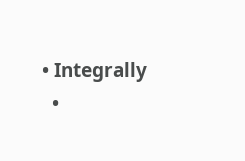• Integrally
  •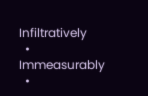Infiltratively
  • Immeasurably
  •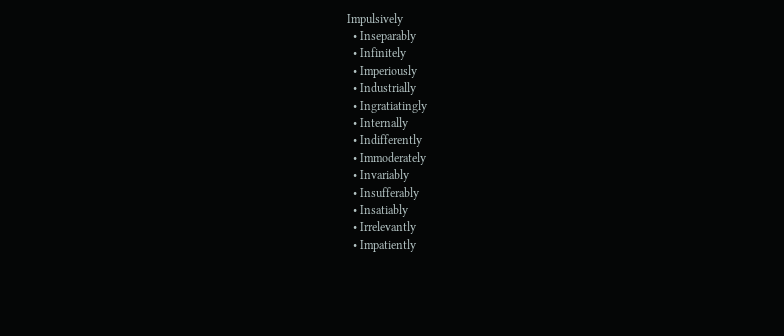Impulsively
  • Inseparably
  • Infinitely
  • Imperiously
  • Industrially
  • Ingratiatingly
  • Internally
  • Indifferently
  • Immoderately
  • Invariably
  • Insufferably
  • Insatiably
  • Irrelevantly
  • Impatiently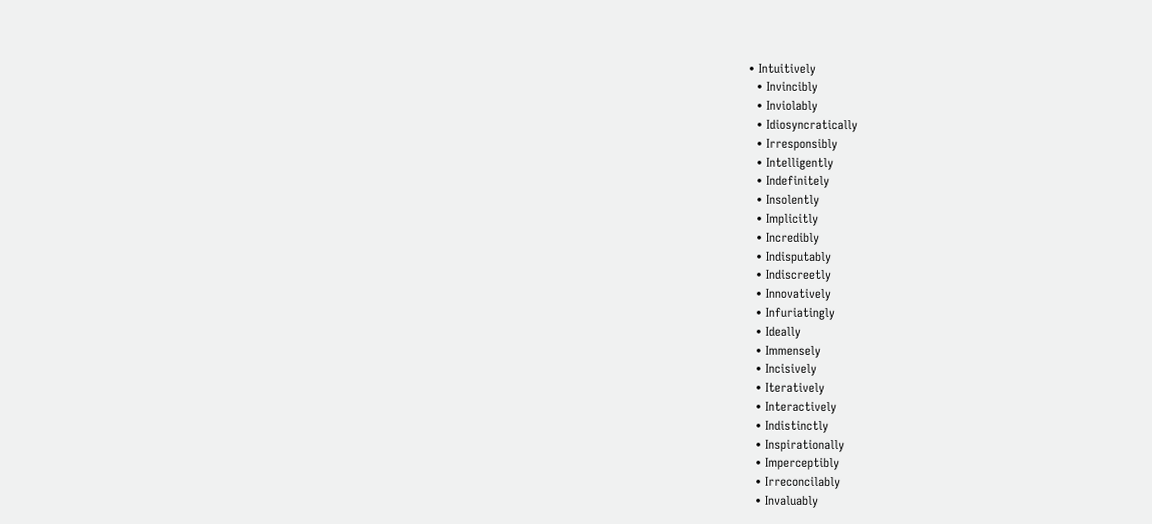• Intuitively
  • Invincibly
  • Inviolably
  • Idiosyncratically
  • Irresponsibly
  • Intelligently
  • Indefinitely
  • Insolently
  • Implicitly
  • Incredibly
  • Indisputably
  • Indiscreetly
  • Innovatively
  • Infuriatingly
  • Ideally
  • Immensely
  • Incisively
  • Iteratively
  • Interactively
  • Indistinctly
  • Inspirationally
  • Imperceptibly
  • Irreconcilably
  • Invaluably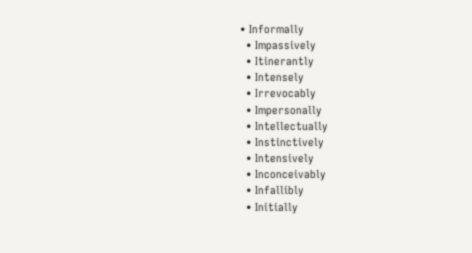• Informally
  • Impassively
  • Itinerantly
  • Intensely
  • Irrevocably
  • Impersonally
  • Intellectually
  • Instinctively
  • Intensively
  • Inconceivably
  • Infallibly
  • Initially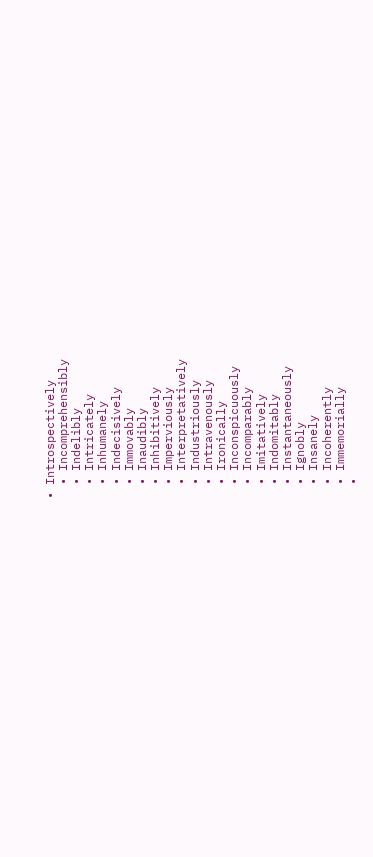• Introspectively
  • Incomprehensibly
  • Indelibly
  • Intricately
  • Inhumanely
  • Indecisively
  • Immovably
  • Inaudibly
  • Inhibitively
  • Imperviously
  • Interpretatively
  • Industriously
  • Intravenously
  • Ironically
  • Inconspicuously
  • Incomparably
  • Imitatively
  • Indomitably
  • Instantaneously
  • Ignobly
  • Insanely
  • Incoherently
  • Immemorially
  •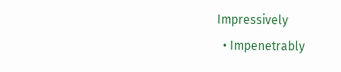Impressively
  • Impenetrably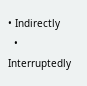• Indirectly
  • Interruptedly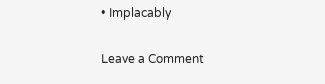• Implacably

Leave a Comment